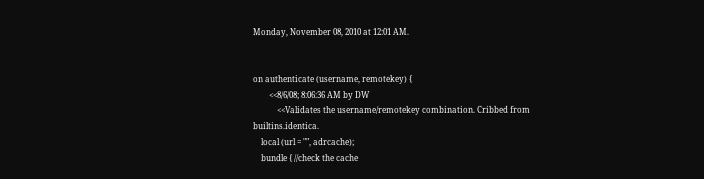Monday, November 08, 2010 at 12:01 AM.


on authenticate (username, remotekey) {
        <<8/6/08; 8:06:36 AM by DW
            <<Validates the username/remotekey combination. Cribbed from builtins.identica.
    local (url = "", adrcache);
    bundle { //check the cache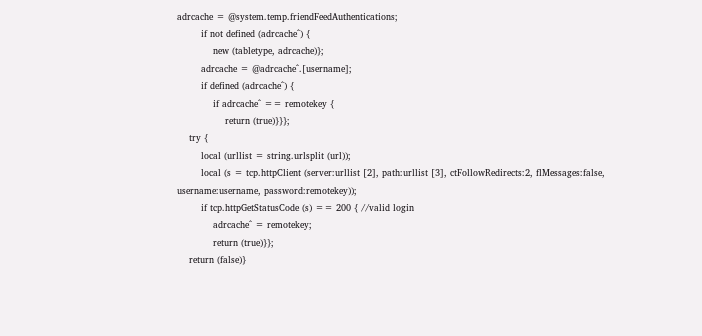adrcache = @system.temp.friendFeedAuthentications;
        if not defined (adrcache^) {
            new (tabletype, adrcache)};
        adrcache = @adrcache^.[username];
        if defined (adrcache^) {
            if adrcache^ == remotekey {
                return (true)}}};
    try {
        local (urllist = string.urlsplit (url));
        local (s = tcp.httpClient (server:urllist [2], path:urllist [3], ctFollowRedirects:2, flMessages:false, username:username, password:remotekey));
        if tcp.httpGetStatusCode (s) == 200 { //valid login
            adrcache^ = remotekey;
            return (true)}};
    return (false)}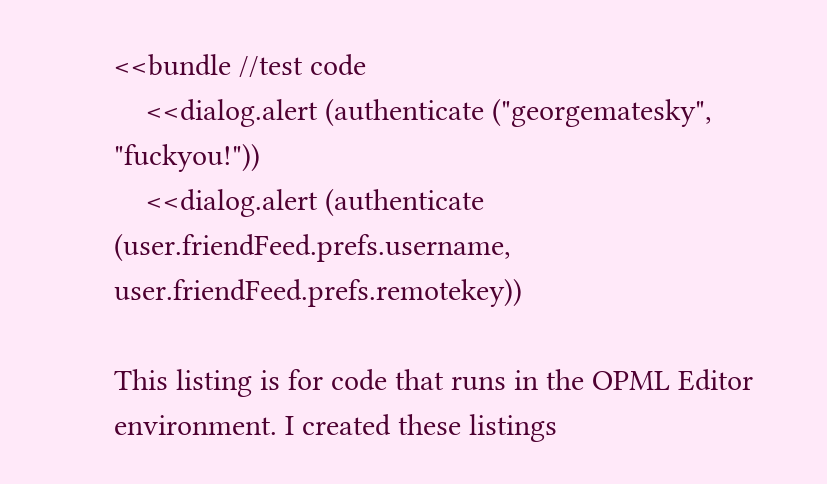<<bundle //test code
    <<dialog.alert (authenticate ("georgematesky", "fuckyou!"))
    <<dialog.alert (authenticate (user.friendFeed.prefs.username, user.friendFeed.prefs.remotekey))

This listing is for code that runs in the OPML Editor environment. I created these listings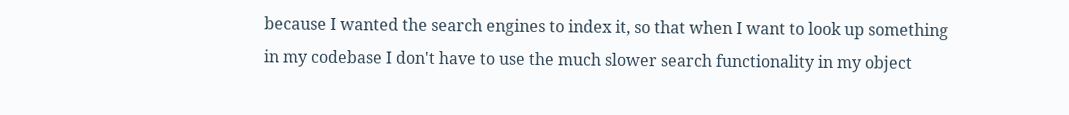because I wanted the search engines to index it, so that when I want to look up something in my codebase I don't have to use the much slower search functionality in my object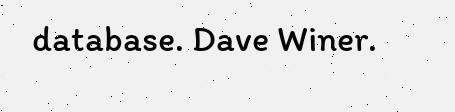database. Dave Winer.